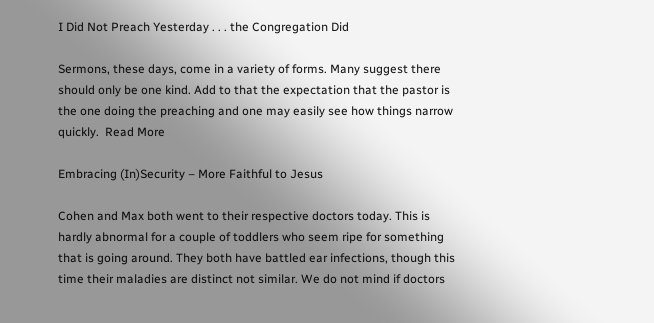I Did Not Preach Yesterday . . . the Congregation Did

Sermons, these days, come in a variety of forms. Many suggest there should only be one kind. Add to that the expectation that the pastor is the one doing the preaching and one may easily see how things narrow quickly.  Read More

Embracing (In)Security – More Faithful to Jesus

Cohen and Max both went to their respective doctors today. This is hardly abnormal for a couple of toddlers who seem ripe for something that is going around. They both have battled ear infections, though this time their maladies are distinct not similar. We do not mind if doctors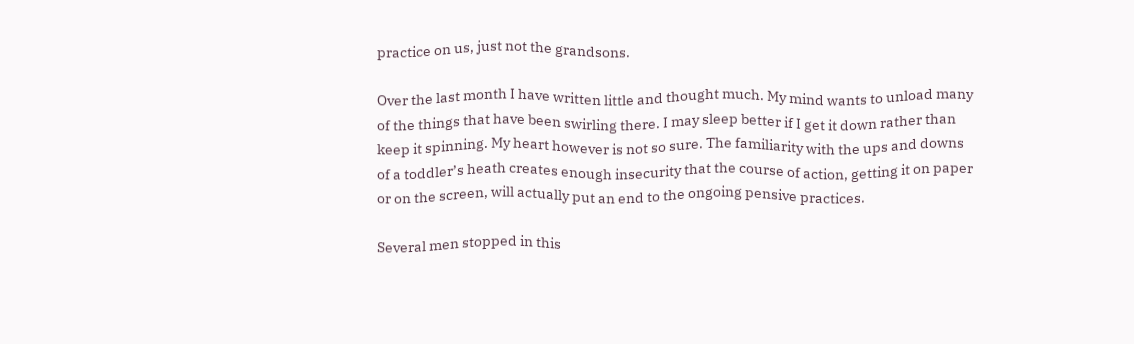practice on us, just not the grandsons.

Over the last month I have written little and thought much. My mind wants to unload many of the things that have been swirling there. I may sleep better if I get it down rather than keep it spinning. My heart however is not so sure. The familiarity with the ups and downs of a toddler’s heath creates enough insecurity that the course of action, getting it on paper or on the screen, will actually put an end to the ongoing pensive practices.

Several men stopped in this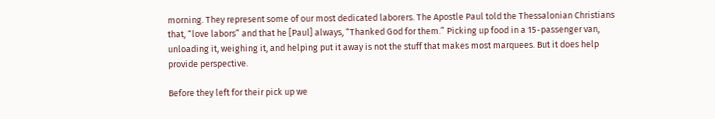morning. They represent some of our most dedicated laborers. The Apostle Paul told the Thessalonian Christians that, “love labors” and that he [Paul] always, “Thanked God for them.” Picking up food in a 15-passenger van, unloading it, weighing it, and helping put it away is not the stuff that makes most marquees. But it does help provide perspective.

Before they left for their pick up we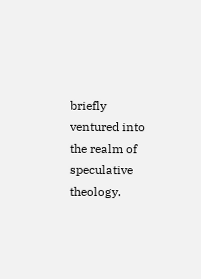briefly ventured into the realm of speculative theology.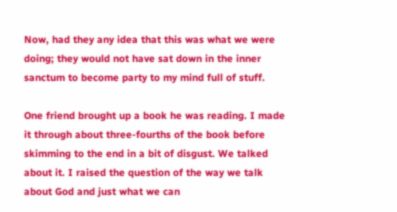Now, had they any idea that this was what we were doing; they would not have sat down in the inner sanctum to become party to my mind full of stuff.

One friend brought up a book he was reading. I made it through about three-fourths of the book before skimming to the end in a bit of disgust. We talked about it. I raised the question of the way we talk about God and just what we can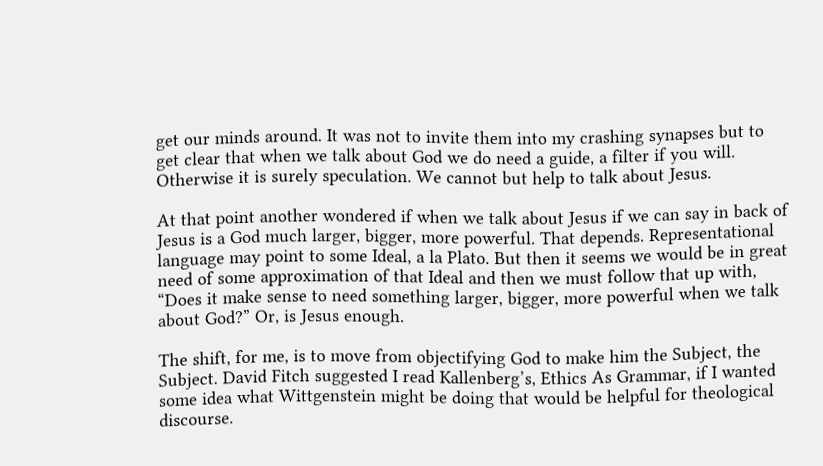get our minds around. It was not to invite them into my crashing synapses but to get clear that when we talk about God we do need a guide, a filter if you will. Otherwise it is surely speculation. We cannot but help to talk about Jesus.

At that point another wondered if when we talk about Jesus if we can say in back of Jesus is a God much larger, bigger, more powerful. That depends. Representational language may point to some Ideal, a la Plato. But then it seems we would be in great need of some approximation of that Ideal and then we must follow that up with, “Does it make sense to need something larger, bigger, more powerful when we talk about God?” Or, is Jesus enough.

The shift, for me, is to move from objectifying God to make him the Subject, the Subject. David Fitch suggested I read Kallenberg’s, Ethics As Grammar, if I wanted some idea what Wittgenstein might be doing that would be helpful for theological discourse.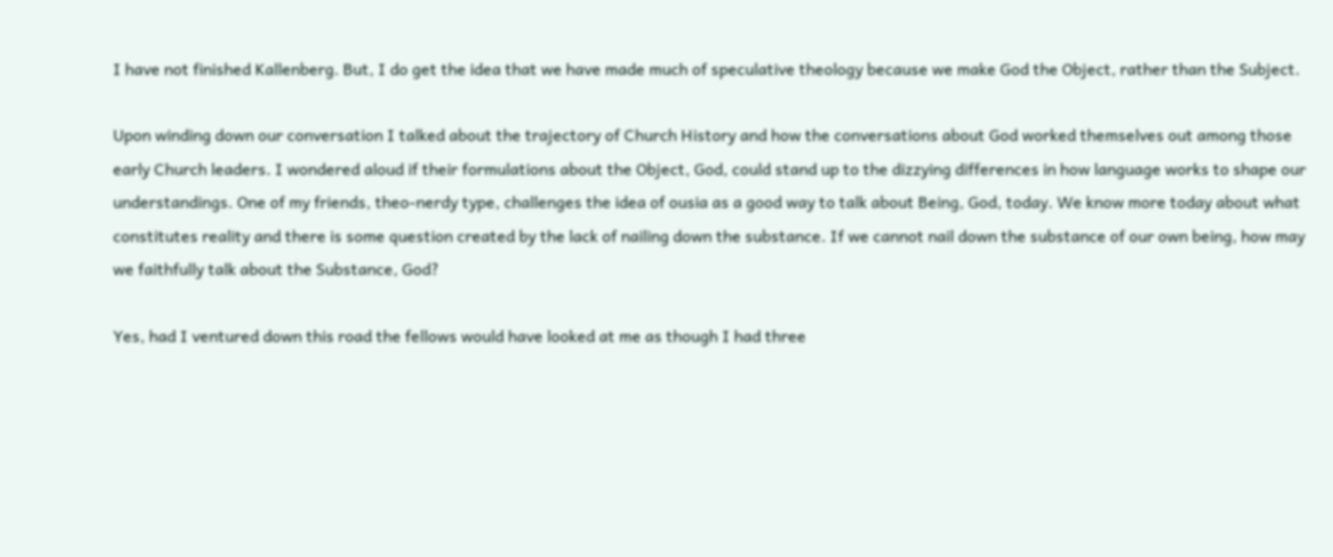I have not finished Kallenberg. But, I do get the idea that we have made much of speculative theology because we make God the Object, rather than the Subject.

Upon winding down our conversation I talked about the trajectory of Church History and how the conversations about God worked themselves out among those early Church leaders. I wondered aloud if their formulations about the Object, God, could stand up to the dizzying differences in how language works to shape our understandings. One of my friends, theo-nerdy type, challenges the idea of ousia as a good way to talk about Being, God, today. We know more today about what constitutes reality and there is some question created by the lack of nailing down the substance. If we cannot nail down the substance of our own being, how may we faithfully talk about the Substance, God?

Yes, had I ventured down this road the fellows would have looked at me as though I had three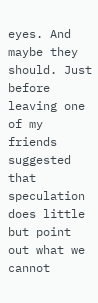eyes. And maybe they should. Just before leaving one of my friends suggested that speculation does little but point out what we cannot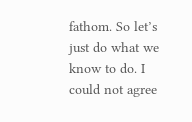fathom. So let’s just do what we know to do. I could not agree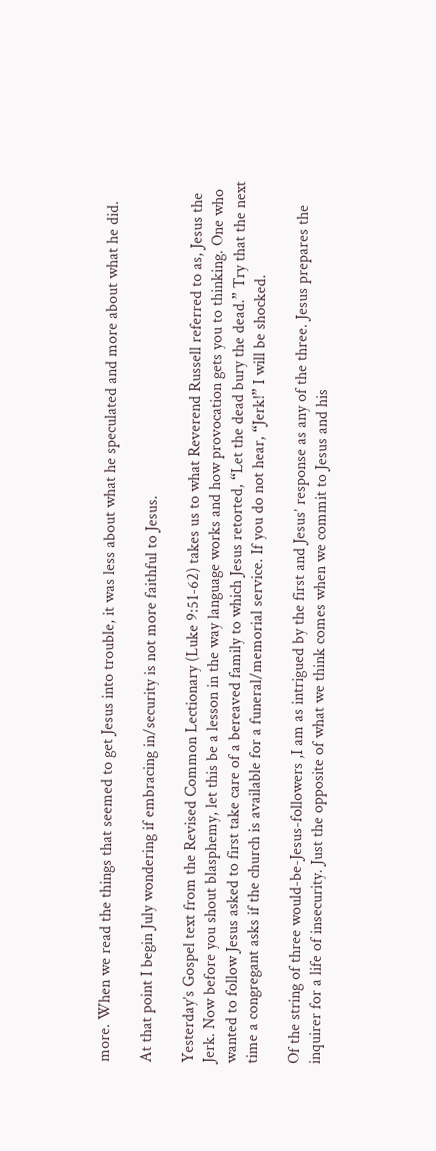more. When we read the things that seemed to get Jesus into trouble, it was less about what he speculated and more about what he did.

At that point I begin July wondering if embracing in/security is not more faithful to Jesus.

Yesterday’s Gospel text from the Revised Common Lectionary (Luke 9:51-62) takes us to what Reverend Russell referred to as, Jesus the Jerk. Now before you shout blasphemy, let this be a lesson in the way language works and how provocation gets you to thinking. One who wanted to follow Jesus asked to first take care of a bereaved family to which Jesus retorted, “Let the dead bury the dead.” Try that the next time a congregant asks if the church is available for a funeral/memorial service. If you do not hear, “Jerk!” I will be shocked.

Of the string of three would-be-Jesus-followers ,I am as intrigued by the first and Jesus’ response as any of the three. Jesus prepares the inquirer for a life of insecurity. Just the opposite of what we think comes when we commit to Jesus and his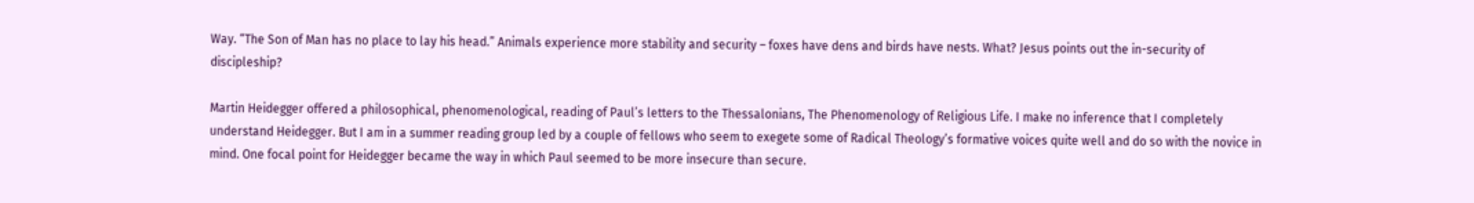Way. “The Son of Man has no place to lay his head.” Animals experience more stability and security – foxes have dens and birds have nests. What? Jesus points out the in-security of discipleship?

Martin Heidegger offered a philosophical, phenomenological, reading of Paul’s letters to the Thessalonians, The Phenomenology of Religious Life. I make no inference that I completely understand Heidegger. But I am in a summer reading group led by a couple of fellows who seem to exegete some of Radical Theology’s formative voices quite well and do so with the novice in mind. One focal point for Heidegger became the way in which Paul seemed to be more insecure than secure.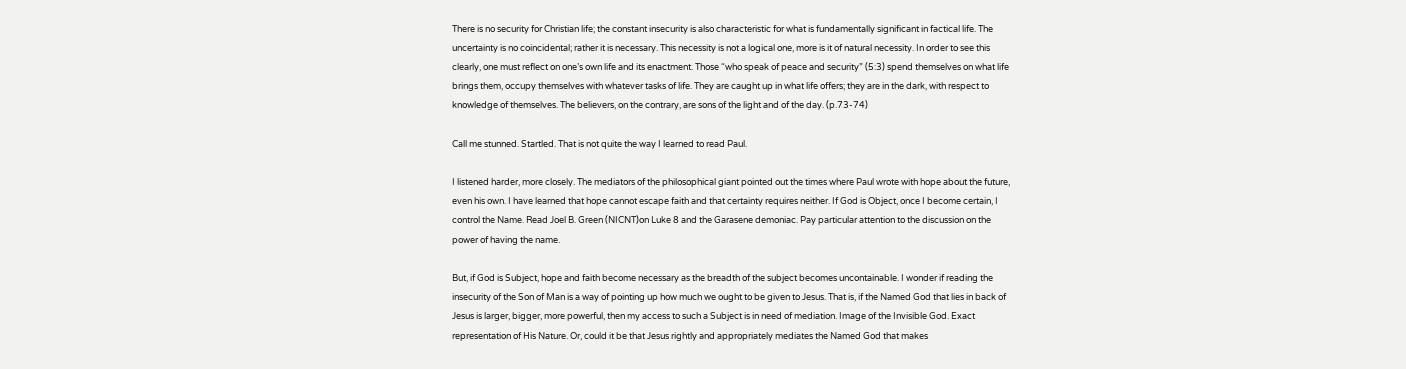There is no security for Christian life; the constant insecurity is also characteristic for what is fundamentally significant in factical life. The uncertainty is no coincidental; rather it is necessary. This necessity is not a logical one, more is it of natural necessity. In order to see this clearly, one must reflect on one’s own life and its enactment. Those “who speak of peace and security” (5:3) spend themselves on what life brings them, occupy themselves with whatever tasks of life. They are caught up in what life offers; they are in the dark, with respect to knowledge of themselves. The believers, on the contrary, are sons of the light and of the day. (p.73-74)

Call me stunned. Startled. That is not quite the way I learned to read Paul.

I listened harder, more closely. The mediators of the philosophical giant pointed out the times where Paul wrote with hope about the future, even his own. I have learned that hope cannot escape faith and that certainty requires neither. If God is Object, once I become certain, I control the Name. Read Joel B. Green (NICNT)on Luke 8 and the Garasene demoniac. Pay particular attention to the discussion on the power of having the name.

But, if God is Subject, hope and faith become necessary as the breadth of the subject becomes uncontainable. I wonder if reading the insecurity of the Son of Man is a way of pointing up how much we ought to be given to Jesus. That is, if the Named God that lies in back of Jesus is larger, bigger, more powerful, then my access to such a Subject is in need of mediation. Image of the Invisible God. Exact representation of His Nature. Or, could it be that Jesus rightly and appropriately mediates the Named God that makes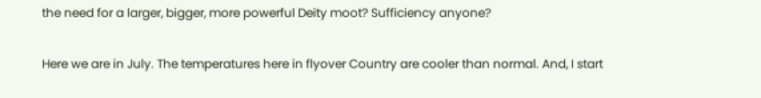the need for a larger, bigger, more powerful Deity moot? Sufficiency anyone?

Here we are in July. The temperatures here in flyover Country are cooler than normal. And, I start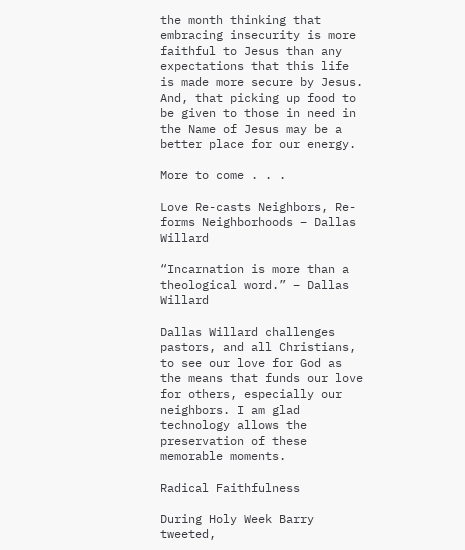the month thinking that embracing insecurity is more faithful to Jesus than any expectations that this life is made more secure by Jesus. And, that picking up food to be given to those in need in the Name of Jesus may be a better place for our energy.

More to come . . .

Love Re-casts Neighbors, Re-forms Neighborhoods – Dallas Willard

“Incarnation is more than a theological word.” – Dallas Willard

Dallas Willard challenges pastors, and all Christians, to see our love for God as the means that funds our love for others, especially our neighbors. I am glad technology allows the preservation of these memorable moments.

Radical Faithfulness

During Holy Week Barry tweeted,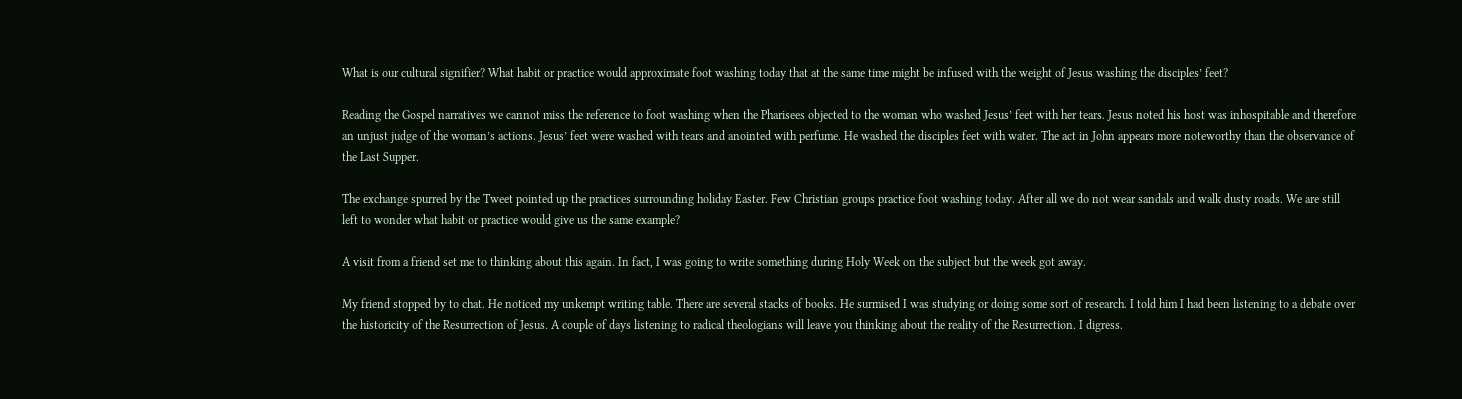What is our cultural signifier? What habit or practice would approximate foot washing today that at the same time might be infused with the weight of Jesus washing the disciples’ feet?

Reading the Gospel narratives we cannot miss the reference to foot washing when the Pharisees objected to the woman who washed Jesus’ feet with her tears. Jesus noted his host was inhospitable and therefore an unjust judge of the woman’s actions. Jesus’ feet were washed with tears and anointed with perfume. He washed the disciples feet with water. The act in John appears more noteworthy than the observance of the Last Supper.

The exchange spurred by the Tweet pointed up the practices surrounding holiday Easter. Few Christian groups practice foot washing today. After all we do not wear sandals and walk dusty roads. We are still left to wonder what habit or practice would give us the same example?

A visit from a friend set me to thinking about this again. In fact, I was going to write something during Holy Week on the subject but the week got away.

My friend stopped by to chat. He noticed my unkempt writing table. There are several stacks of books. He surmised I was studying or doing some sort of research. I told him I had been listening to a debate over the historicity of the Resurrection of Jesus. A couple of days listening to radical theologians will leave you thinking about the reality of the Resurrection. I digress.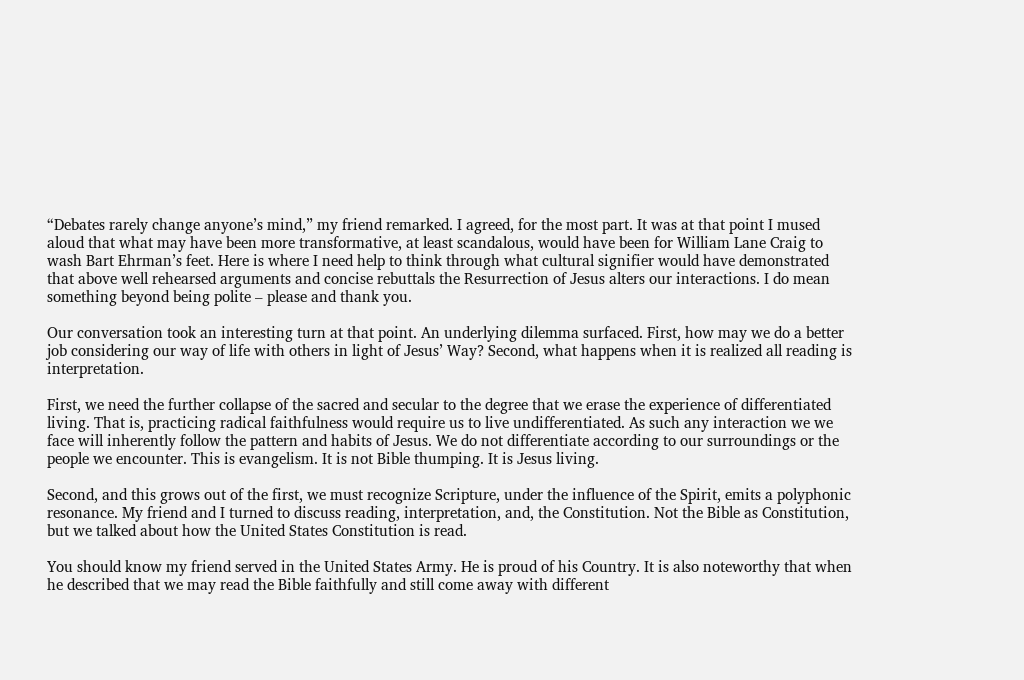“Debates rarely change anyone’s mind,” my friend remarked. I agreed, for the most part. It was at that point I mused aloud that what may have been more transformative, at least scandalous, would have been for William Lane Craig to wash Bart Ehrman’s feet. Here is where I need help to think through what cultural signifier would have demonstrated that above well rehearsed arguments and concise rebuttals the Resurrection of Jesus alters our interactions. I do mean something beyond being polite – please and thank you.

Our conversation took an interesting turn at that point. An underlying dilemma surfaced. First, how may we do a better job considering our way of life with others in light of Jesus’ Way? Second, what happens when it is realized all reading is interpretation.

First, we need the further collapse of the sacred and secular to the degree that we erase the experience of differentiated living. That is, practicing radical faithfulness would require us to live undifferentiated. As such any interaction we we face will inherently follow the pattern and habits of Jesus. We do not differentiate according to our surroundings or the people we encounter. This is evangelism. It is not Bible thumping. It is Jesus living.

Second, and this grows out of the first, we must recognize Scripture, under the influence of the Spirit, emits a polyphonic resonance. My friend and I turned to discuss reading, interpretation, and, the Constitution. Not the Bible as Constitution, but we talked about how the United States Constitution is read.

You should know my friend served in the United States Army. He is proud of his Country. It is also noteworthy that when he described that we may read the Bible faithfully and still come away with different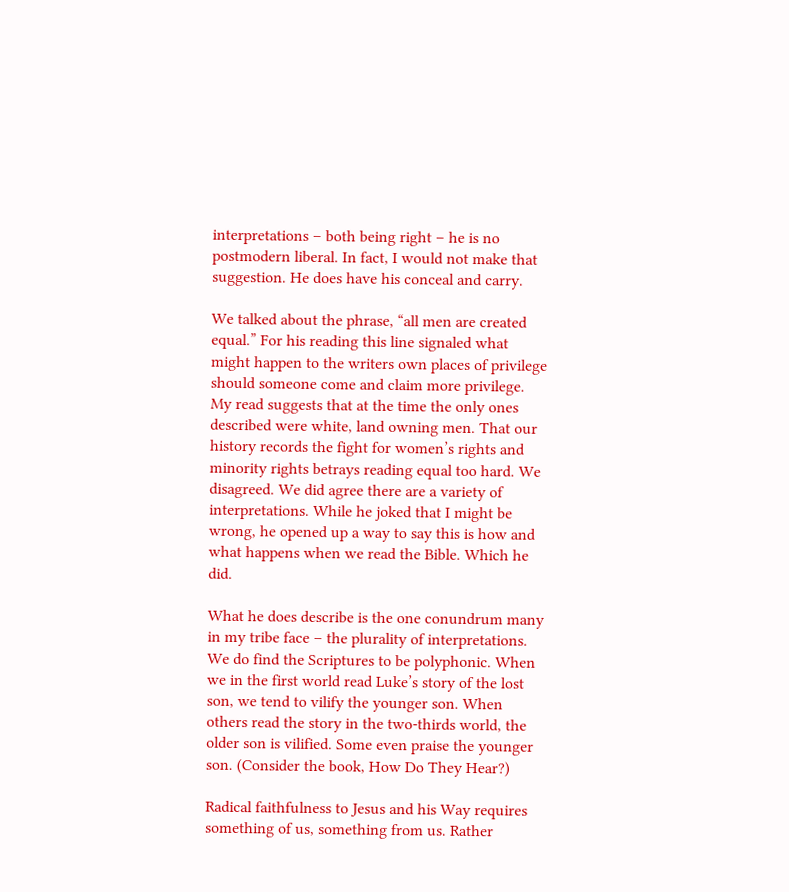interpretations – both being right – he is no postmodern liberal. In fact, I would not make that suggestion. He does have his conceal and carry.

We talked about the phrase, “all men are created equal.” For his reading this line signaled what might happen to the writers own places of privilege should someone come and claim more privilege. My read suggests that at the time the only ones described were white, land owning men. That our history records the fight for women’s rights and minority rights betrays reading equal too hard. We disagreed. We did agree there are a variety of interpretations. While he joked that I might be wrong, he opened up a way to say this is how and what happens when we read the Bible. Which he did.

What he does describe is the one conundrum many in my tribe face – the plurality of interpretations. We do find the Scriptures to be polyphonic. When we in the first world read Luke’s story of the lost son, we tend to vilify the younger son. When others read the story in the two-thirds world, the older son is vilified. Some even praise the younger son. (Consider the book, How Do They Hear?)

Radical faithfulness to Jesus and his Way requires something of us, something from us. Rather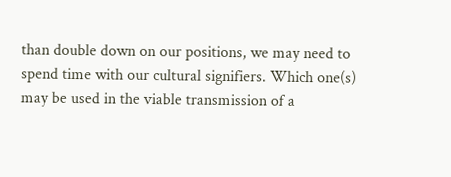than double down on our positions, we may need to spend time with our cultural signifiers. Which one(s) may be used in the viable transmission of a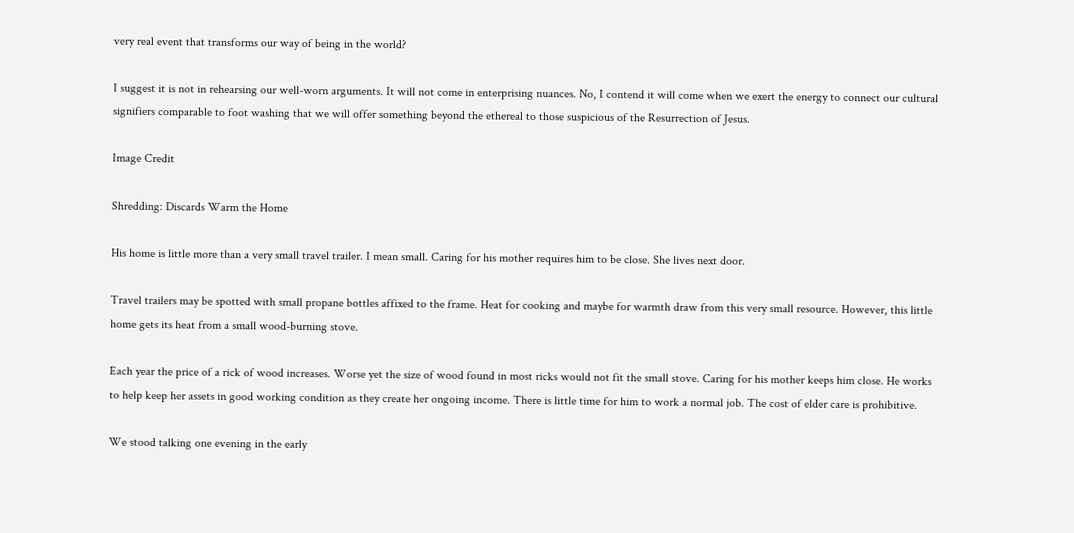very real event that transforms our way of being in the world?

I suggest it is not in rehearsing our well-worn arguments. It will not come in enterprising nuances. No, I contend it will come when we exert the energy to connect our cultural signifiers comparable to foot washing that we will offer something beyond the ethereal to those suspicious of the Resurrection of Jesus.

Image Credit

Shredding: Discards Warm the Home

His home is little more than a very small travel trailer. I mean small. Caring for his mother requires him to be close. She lives next door.

Travel trailers may be spotted with small propane bottles affixed to the frame. Heat for cooking and maybe for warmth draw from this very small resource. However, this little home gets its heat from a small wood-burning stove.

Each year the price of a rick of wood increases. Worse yet the size of wood found in most ricks would not fit the small stove. Caring for his mother keeps him close. He works to help keep her assets in good working condition as they create her ongoing income. There is little time for him to work a normal job. The cost of elder care is prohibitive.

We stood talking one evening in the early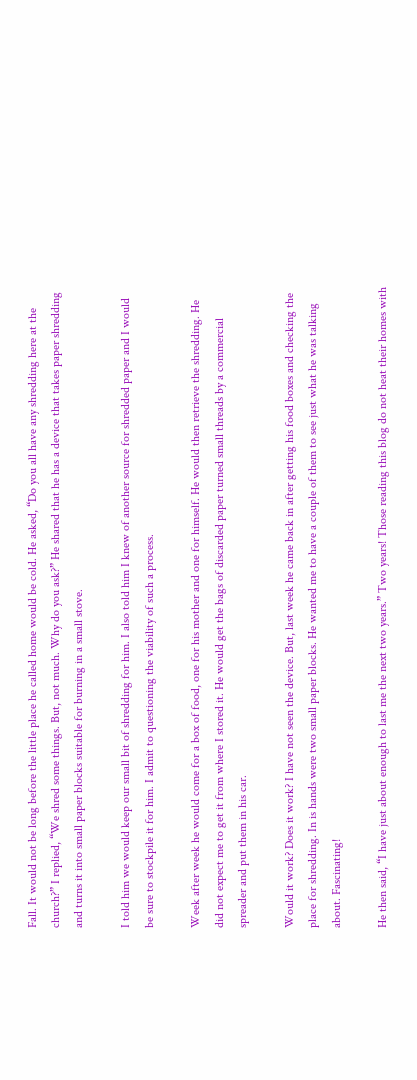Fall. It would not be long before the little place he called home would be cold. He asked, “Do you all have any shredding here at the church?” I replied, “We shred some things. But, not much. Why do you ask?” He shared that he has a device that takes paper shredding and turns it into small paper blocks suitable for burning in a small stove.

I told him we would keep our small bit of shredding for him. I also told him I knew of another source for shredded paper and I would be sure to stockpile it for him. I admit to questioning the viability of such a process.

Week after week he would come for a box of food, one for his mother and one for himself. He would then retrieve the shredding. He did not expect me to get it from where I stored it. He would get the bags of discarded paper turned small threads by a commercial spreader and put them in his car.

Would it work? Does it work? I have not seen the device. But, last week he came back in after getting his food boxes and checking the place for shredding. In is hands were two small paper blocks. He wanted me to have a couple of them to see just what he was talking about. Fascinating!

He then said, “I have just about enough to last me the next two years.” Two years! Those reading this blog do not heat their homes with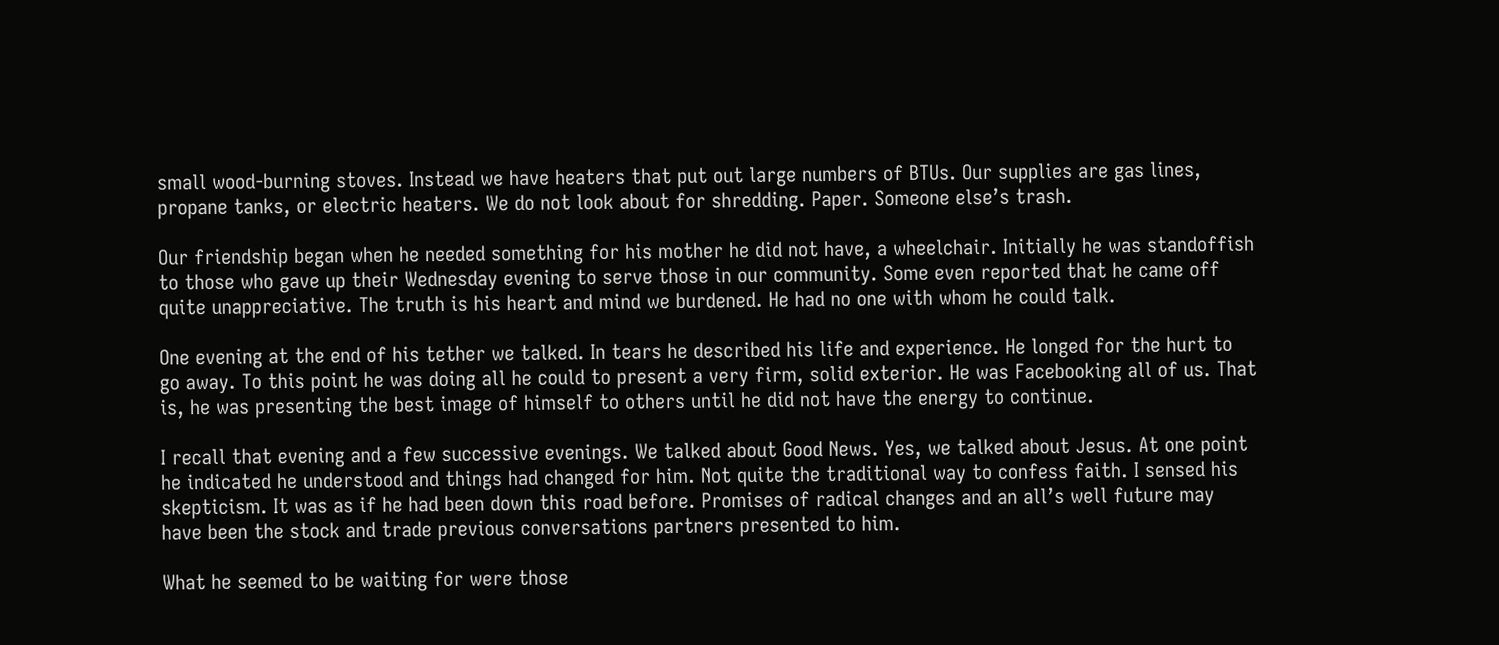small wood-burning stoves. Instead we have heaters that put out large numbers of BTUs. Our supplies are gas lines, propane tanks, or electric heaters. We do not look about for shredding. Paper. Someone else’s trash.

Our friendship began when he needed something for his mother he did not have, a wheelchair. Initially he was standoffish to those who gave up their Wednesday evening to serve those in our community. Some even reported that he came off quite unappreciative. The truth is his heart and mind we burdened. He had no one with whom he could talk.

One evening at the end of his tether we talked. In tears he described his life and experience. He longed for the hurt to go away. To this point he was doing all he could to present a very firm, solid exterior. He was Facebooking all of us. That is, he was presenting the best image of himself to others until he did not have the energy to continue.

I recall that evening and a few successive evenings. We talked about Good News. Yes, we talked about Jesus. At one point he indicated he understood and things had changed for him. Not quite the traditional way to confess faith. I sensed his skepticism. It was as if he had been down this road before. Promises of radical changes and an all’s well future may have been the stock and trade previous conversations partners presented to him.

What he seemed to be waiting for were those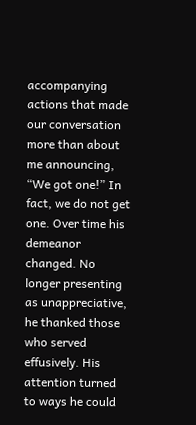accompanying actions that made our conversation more than about me announcing, “We got one!” In fact, we do not get one. Over time his demeanor changed. No longer presenting as unappreciative, he thanked those who served effusively. His attention turned to ways he could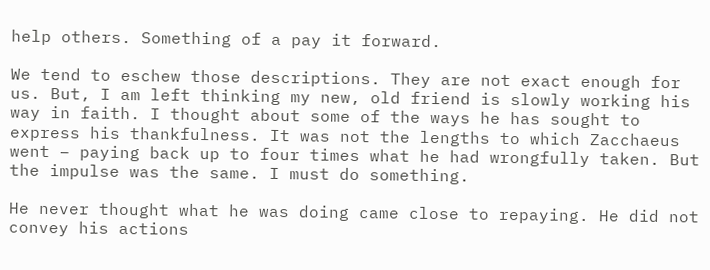help others. Something of a pay it forward.

We tend to eschew those descriptions. They are not exact enough for us. But, I am left thinking my new, old friend is slowly working his way in faith. I thought about some of the ways he has sought to express his thankfulness. It was not the lengths to which Zacchaeus went – paying back up to four times what he had wrongfully taken. But the impulse was the same. I must do something.

He never thought what he was doing came close to repaying. He did not convey his actions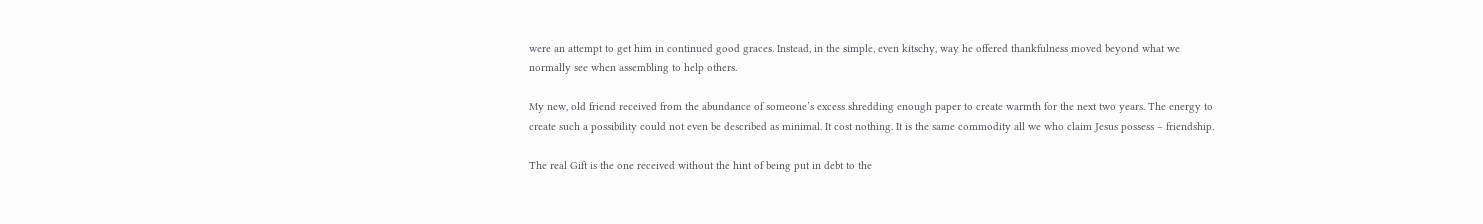were an attempt to get him in continued good graces. Instead, in the simple, even kitschy, way he offered thankfulness moved beyond what we normally see when assembling to help others.

My new, old friend received from the abundance of someone’s excess shredding enough paper to create warmth for the next two years. The energy to create such a possibility could not even be described as minimal. It cost nothing. It is the same commodity all we who claim Jesus possess – friendship.

The real Gift is the one received without the hint of being put in debt to the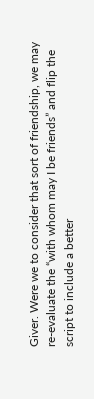Giver. Were we to consider that sort of friendship, we may re-evaluate the “with whom may I be friends” and flip the script to include a better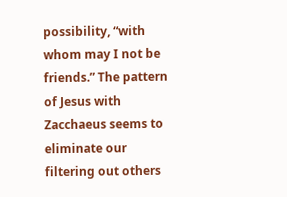possibility, “with whom may I not be friends.” The pattern of Jesus with Zacchaeus seems to eliminate our filtering out others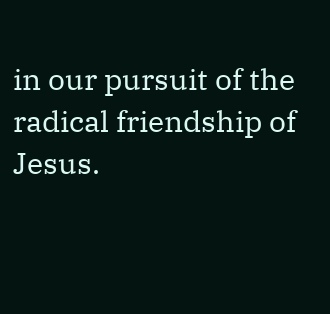in our pursuit of the radical friendship of Jesus.